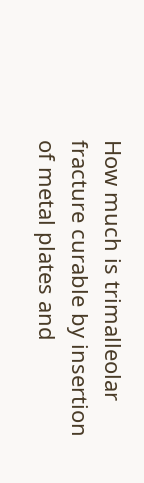How much is trimalleolar fracture curable by insertion of metal plates and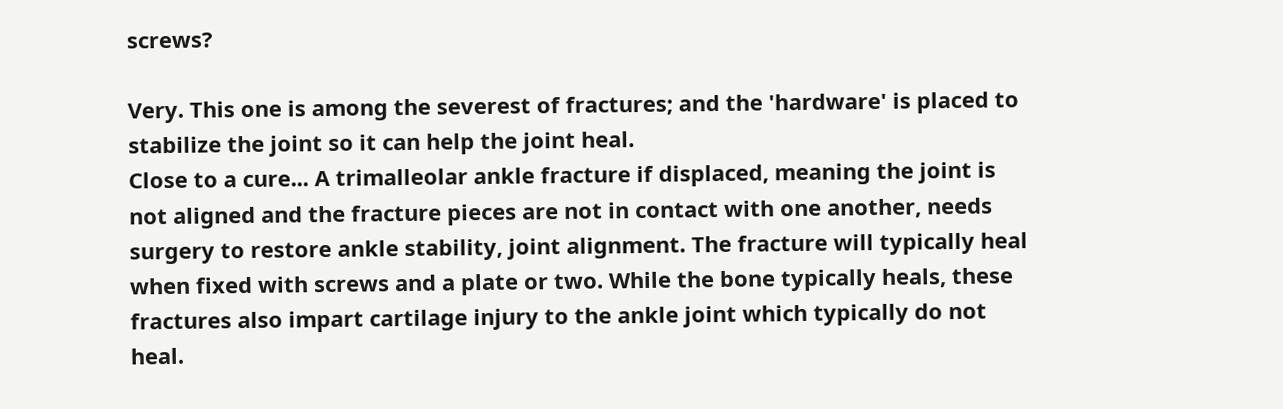screws?

Very. This one is among the severest of fractures; and the 'hardware' is placed to stabilize the joint so it can help the joint heal.
Close to a cure... A trimalleolar ankle fracture if displaced, meaning the joint is not aligned and the fracture pieces are not in contact with one another, needs surgery to restore ankle stability, joint alignment. The fracture will typically heal when fixed with screws and a plate or two. While the bone typically heals, these fractures also impart cartilage injury to the ankle joint which typically do not heal.